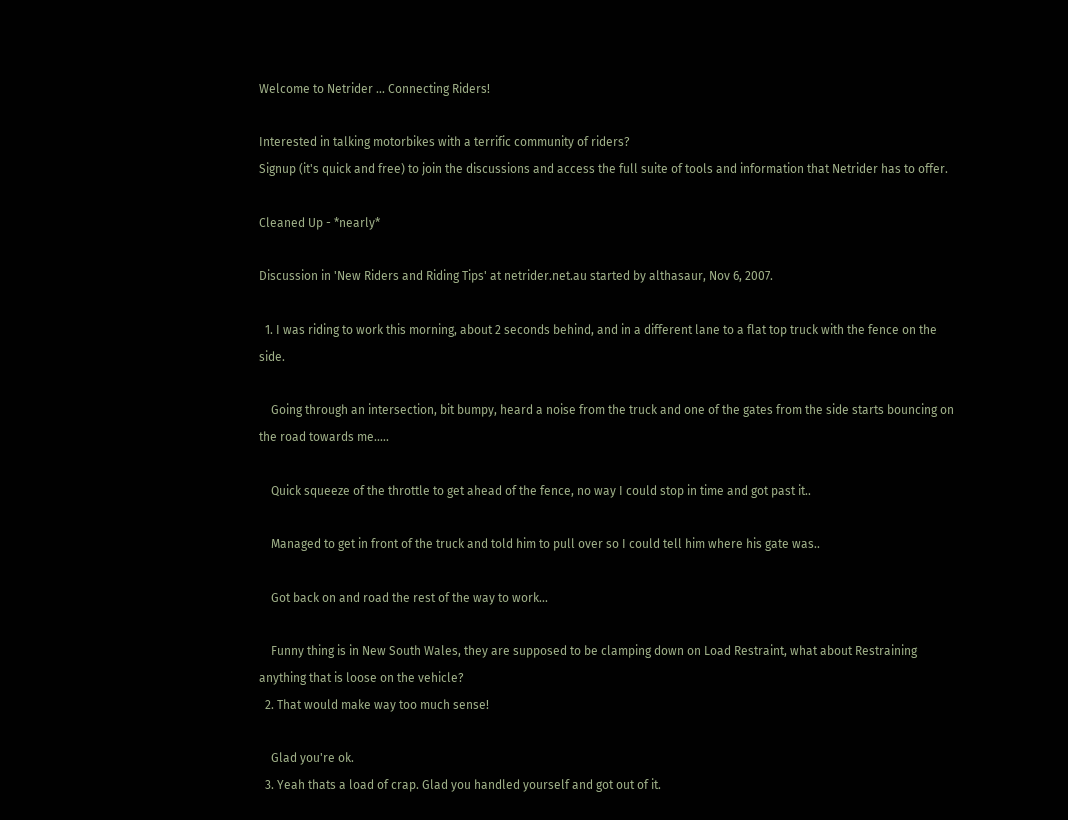Welcome to Netrider ... Connecting Riders!

Interested in talking motorbikes with a terrific community of riders?
Signup (it's quick and free) to join the discussions and access the full suite of tools and information that Netrider has to offer.

Cleaned Up - *nearly*

Discussion in 'New Riders and Riding Tips' at netrider.net.au started by althasaur, Nov 6, 2007.

  1. I was riding to work this morning, about 2 seconds behind, and in a different lane to a flat top truck with the fence on the side.

    Going through an intersection, bit bumpy, heard a noise from the truck and one of the gates from the side starts bouncing on the road towards me.....

    Quick squeeze of the throttle to get ahead of the fence, no way I could stop in time and got past it..

    Managed to get in front of the truck and told him to pull over so I could tell him where his gate was..

    Got back on and road the rest of the way to work...

    Funny thing is in New South Wales, they are supposed to be clamping down on Load Restraint, what about Restraining anything that is loose on the vehicle?
  2. That would make way too much sense!

    Glad you're ok.
  3. Yeah thats a load of crap. Glad you handled yourself and got out of it.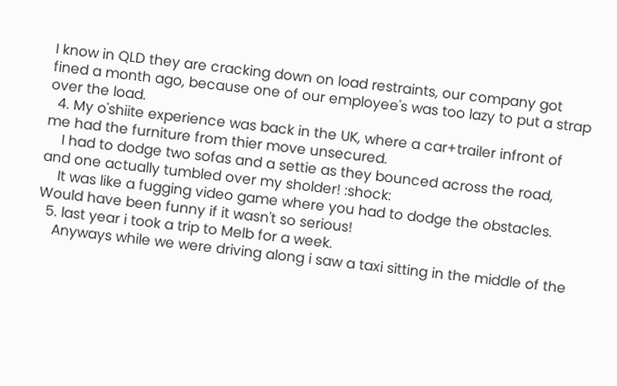I know in QLD they are cracking down on load restraints, our company got fined a month ago, because one of our employee's was too lazy to put a strap over the load.
  4. My o'shiite experience was back in the UK, where a car+trailer infront of me had the furniture from thier move unsecured.
    I had to dodge two sofas and a settie as they bounced across the road, and one actually tumbled over my sholder! :shock:
    It was like a fugging video game where you had to dodge the obstacles. Would have been funny if it wasn't so serious!
  5. last year i took a trip to Melb for a week.
    Anyways while we were driving along i saw a taxi sitting in the middle of the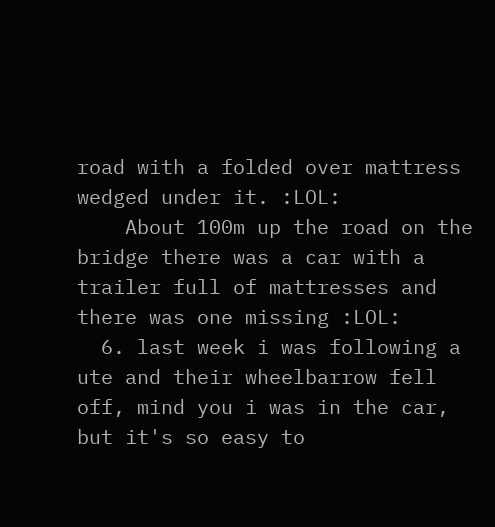road with a folded over mattress wedged under it. :LOL:
    About 100m up the road on the bridge there was a car with a trailer full of mattresses and there was one missing :LOL:
  6. last week i was following a ute and their wheelbarrow fell off, mind you i was in the car, but it's so easy to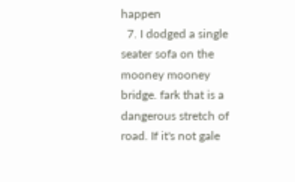happen
  7. I dodged a single seater sofa on the mooney mooney bridge. fark that is a dangerous stretch of road. If it's not gale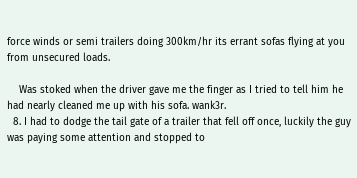force winds or semi trailers doing 300km/hr its errant sofas flying at you from unsecured loads.

    Was stoked when the driver gave me the finger as I tried to tell him he had nearly cleaned me up with his sofa. wank3r.
  8. I had to dodge the tail gate of a trailer that fell off once, luckily the guy was paying some attention and stopped to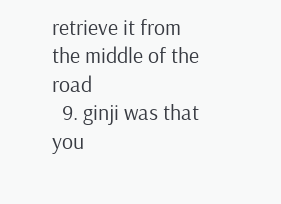retrieve it from the middle of the road
  9. ginji was that you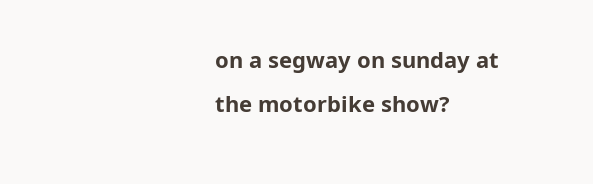on a segway on sunday at the motorbike show?